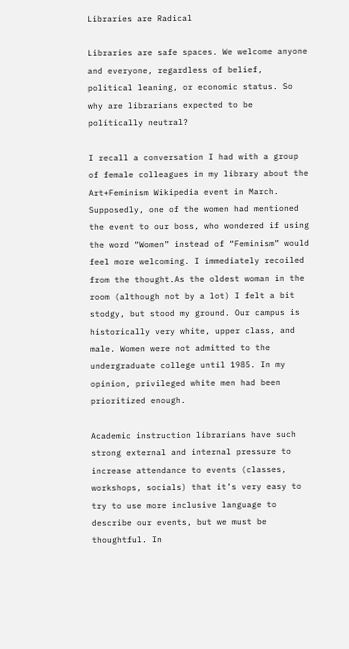Libraries are Radical

Libraries are safe spaces. We welcome anyone and everyone, regardless of belief, political leaning, or economic status. So why are librarians expected to be politically neutral?

I recall a conversation I had with a group of female colleagues in my library about the Art+Feminism Wikipedia event in March. Supposedly, one of the women had mentioned the event to our boss, who wondered if using the word “Women” instead of “Feminism” would feel more welcoming. I immediately recoiled from the thought.As the oldest woman in the room (although not by a lot) I felt a bit stodgy, but stood my ground. Our campus is historically very white, upper class, and male. Women were not admitted to the undergraduate college until 1985. In my opinion, privileged white men had been prioritized enough.

Academic instruction librarians have such strong external and internal pressure to increase attendance to events (classes, workshops, socials) that it’s very easy to try to use more inclusive language to describe our events, but we must be thoughtful. In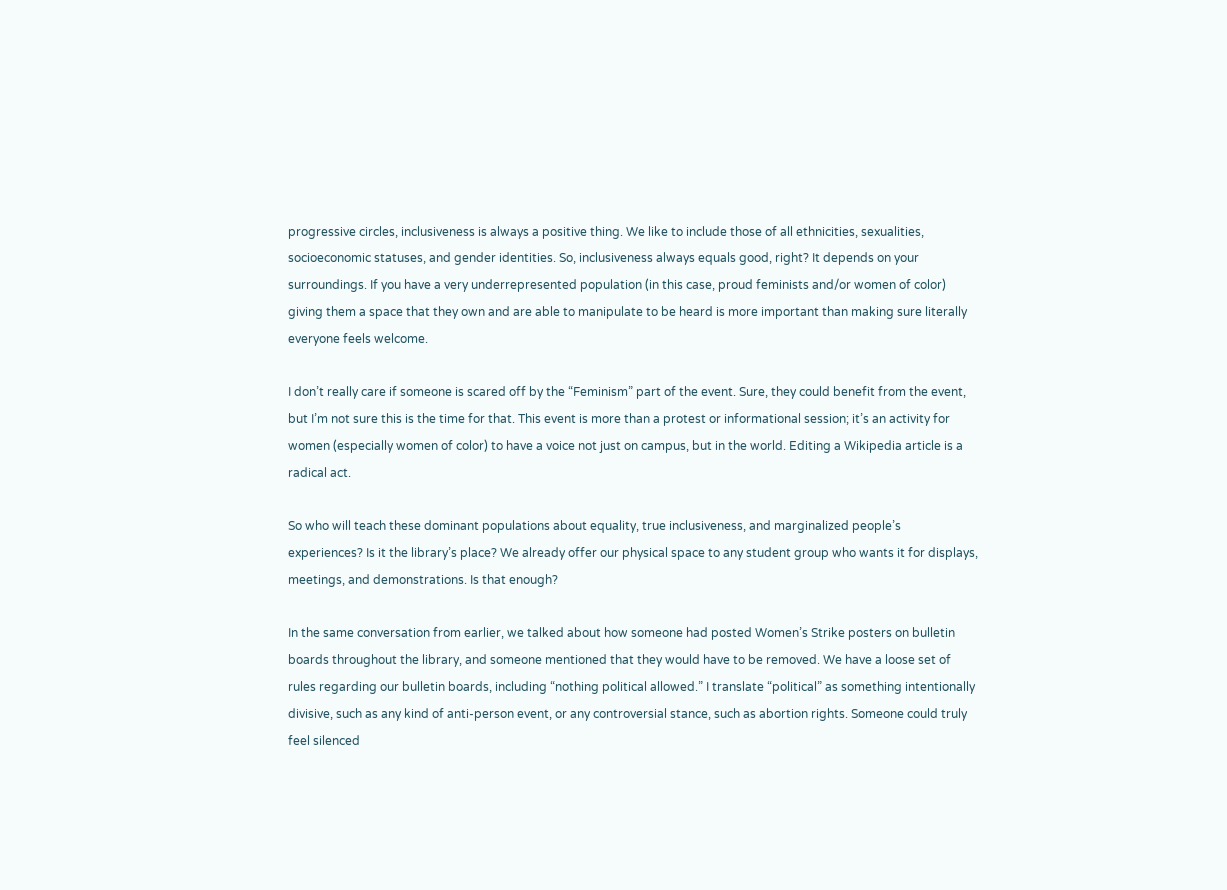progressive circles, inclusiveness is always a positive thing. We like to include those of all ethnicities, sexualities, socioeconomic statuses, and gender identities. So, inclusiveness always equals good, right? It depends on your surroundings. If you have a very underrepresented population (in this case, proud feminists and/or women of color) giving them a space that they own and are able to manipulate to be heard is more important than making sure literally everyone feels welcome.

I don’t really care if someone is scared off by the “Feminism” part of the event. Sure, they could benefit from the event, but I’m not sure this is the time for that. This event is more than a protest or informational session; it’s an activity for women (especially women of color) to have a voice not just on campus, but in the world. Editing a Wikipedia article is a radical act.

So who will teach these dominant populations about equality, true inclusiveness, and marginalized people’s experiences? Is it the library’s place? We already offer our physical space to any student group who wants it for displays, meetings, and demonstrations. Is that enough?

In the same conversation from earlier, we talked about how someone had posted Women’s Strike posters on bulletin boards throughout the library, and someone mentioned that they would have to be removed. We have a loose set of rules regarding our bulletin boards, including “nothing political allowed.” I translate “political” as something intentionally divisive, such as any kind of anti-person event, or any controversial stance, such as abortion rights. Someone could truly feel silenced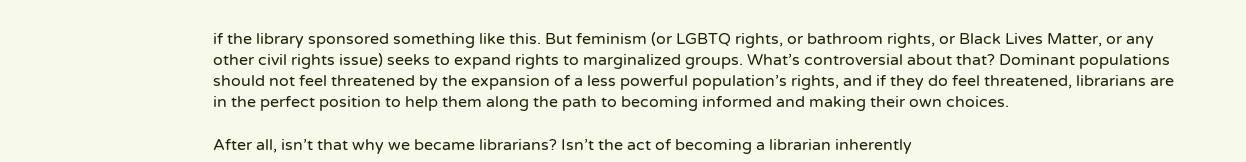if the library sponsored something like this. But feminism (or LGBTQ rights, or bathroom rights, or Black Lives Matter, or any other civil rights issue) seeks to expand rights to marginalized groups. What’s controversial about that? Dominant populations should not feel threatened by the expansion of a less powerful population’s rights, and if they do feel threatened, librarians are in the perfect position to help them along the path to becoming informed and making their own choices.

After all, isn’t that why we became librarians? Isn’t the act of becoming a librarian inherently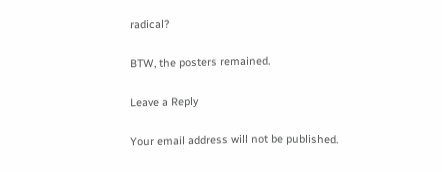radical?

BTW, the posters remained.

Leave a Reply

Your email address will not be published.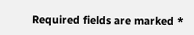Required fields are marked *